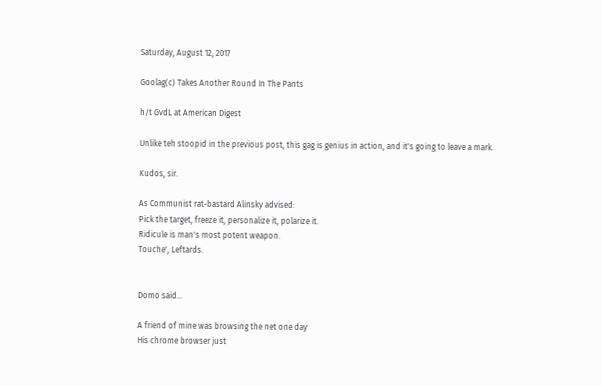Saturday, August 12, 2017

Goolag(c) Takes Another Round In The Pants

h/t GvdL at American Digest

Unlike teh stoopid in the previous post, this gag is genius in action, and it's going to leave a mark.

Kudos, sir.

As Communist rat-bastard Alinsky advised:
Pick the target, freeze it, personalize it, polarize it.
Ridicule is man's most potent weapon.
Touche', Leftards.


Domo said...

A friend of mine was browsing the net one day
His chrome browser just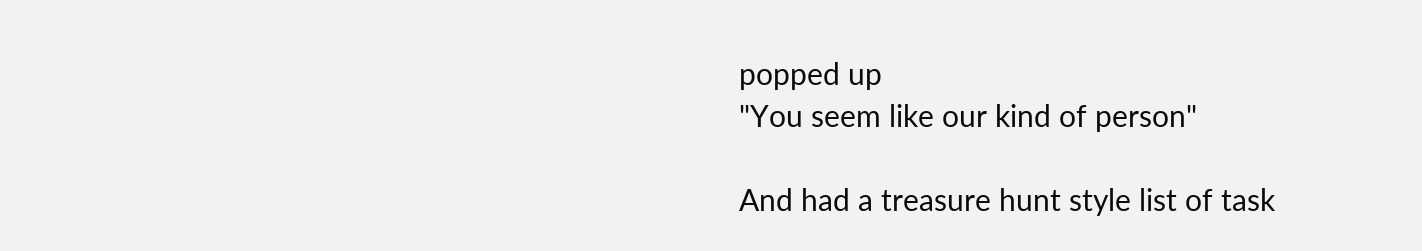popped up
"You seem like our kind of person"

And had a treasure hunt style list of task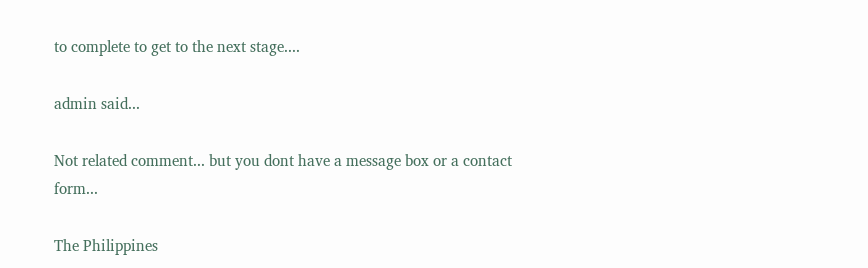to complete to get to the next stage....

admin said...

Not related comment... but you dont have a message box or a contact form...

The Philippines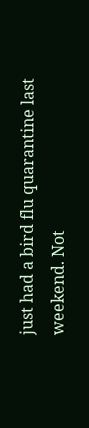just had a bird flu quarantine last weekend. Not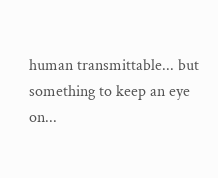human transmittable... but something to keep an eye on...